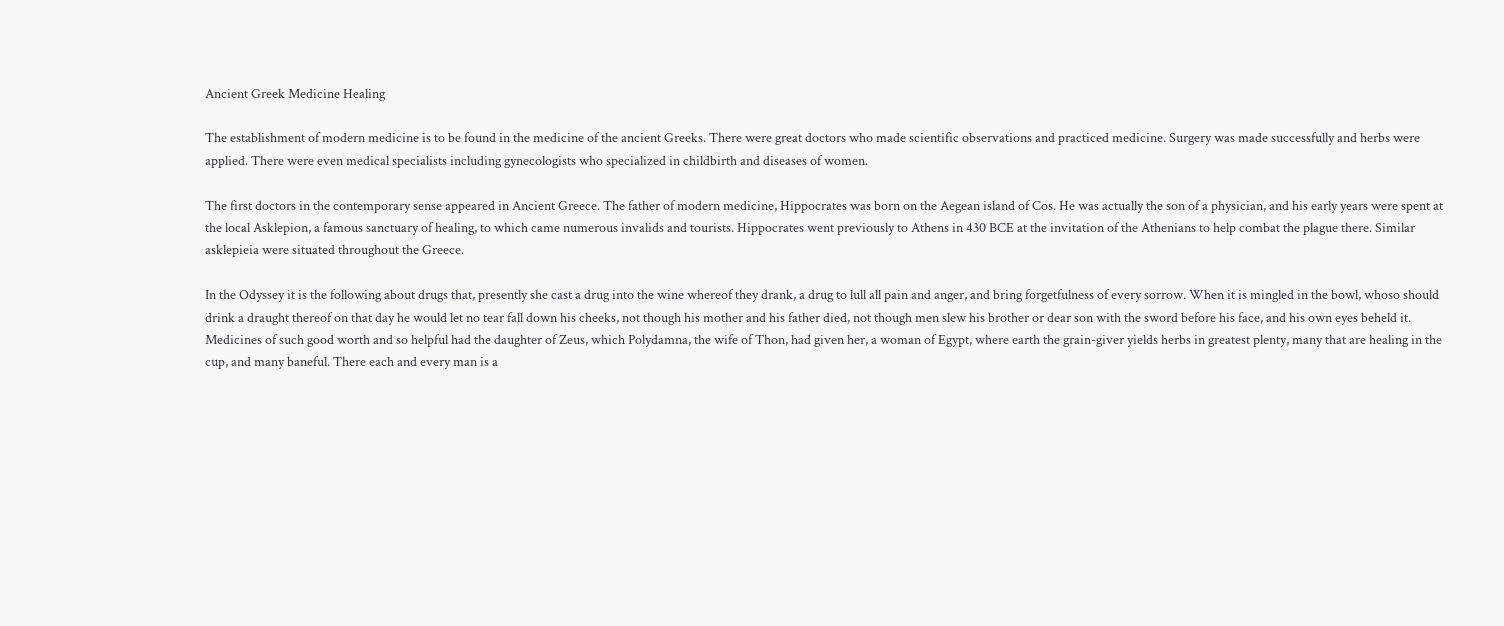Ancient Greek Medicine Healing

The establishment of modern medicine is to be found in the medicine of the ancient Greeks. There were great doctors who made scientific observations and practiced medicine. Surgery was made successfully and herbs were applied. There were even medical specialists including gynecologists who specialized in childbirth and diseases of women.

The first doctors in the contemporary sense appeared in Ancient Greece. The father of modern medicine, Hippocrates was born on the Aegean island of Cos. He was actually the son of a physician, and his early years were spent at the local Asklepion, a famous sanctuary of healing, to which came numerous invalids and tourists. Hippocrates went previously to Athens in 430 BCE at the invitation of the Athenians to help combat the plague there. Similar asklepieia were situated throughout the Greece.

In the Odyssey it is the following about drugs that, presently she cast a drug into the wine whereof they drank, a drug to lull all pain and anger, and bring forgetfulness of every sorrow. When it is mingled in the bowl, whoso should drink a draught thereof on that day he would let no tear fall down his cheeks, not though his mother and his father died, not though men slew his brother or dear son with the sword before his face, and his own eyes beheld it. Medicines of such good worth and so helpful had the daughter of Zeus, which Polydamna, the wife of Thon, had given her, a woman of Egypt, where earth the grain-giver yields herbs in greatest plenty, many that are healing in the cup, and many baneful. There each and every man is a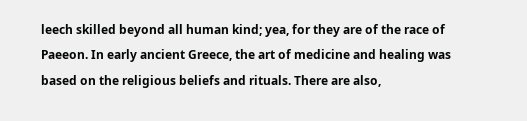leech skilled beyond all human kind; yea, for they are of the race of Paeeon. In early ancient Greece, the art of medicine and healing was based on the religious beliefs and rituals. There are also,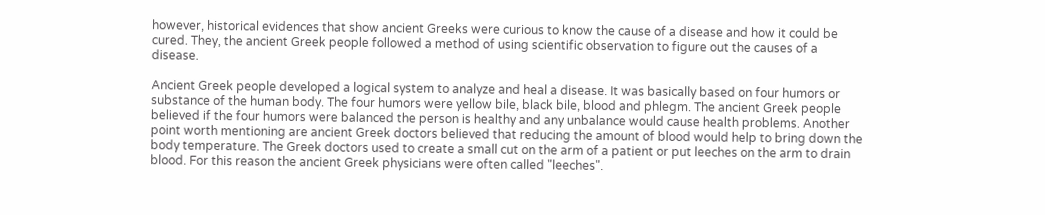however, historical evidences that show ancient Greeks were curious to know the cause of a disease and how it could be cured. They, the ancient Greek people followed a method of using scientific observation to figure out the causes of a disease.

Ancient Greek people developed a logical system to analyze and heal a disease. It was basically based on four humors or substance of the human body. The four humors were yellow bile, black bile, blood and phlegm. The ancient Greek people believed if the four humors were balanced the person is healthy and any unbalance would cause health problems. Another point worth mentioning are ancient Greek doctors believed that reducing the amount of blood would help to bring down the body temperature. The Greek doctors used to create a small cut on the arm of a patient or put leeches on the arm to drain blood. For this reason the ancient Greek physicians were often called "leeches".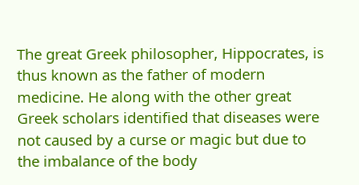The great Greek philosopher, Hippocrates, is thus known as the father of modern medicine. He along with the other great Greek scholars identified that diseases were not caused by a curse or magic but due to the imbalance of the body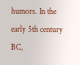humors. In the early 5th century BC,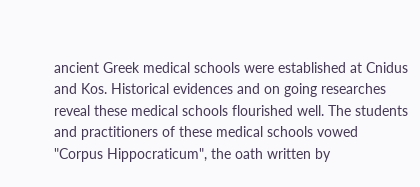ancient Greek medical schools were established at Cnidus and Kos. Historical evidences and on going researches reveal these medical schools flourished well. The students and practitioners of these medical schools vowed "Corpus Hippocraticum", the oath written by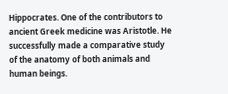Hippocrates. One of the contributors to ancient Greek medicine was Aristotle. He successfully made a comparative study of the anatomy of both animals and human beings.